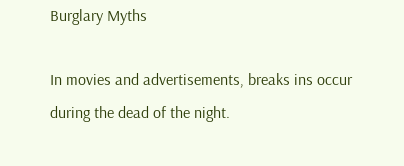Burglary Myths

In movies and advertisements, breaks ins occur during the dead of the night.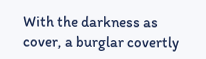With the darkness as cover, a burglar covertly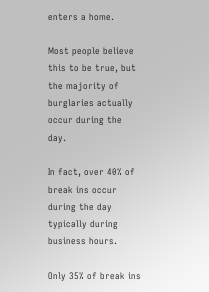enters a home.

Most people believe this to be true, but the majority of burglaries actually occur during the day.

In fact, over 40% of break ins occur during the day typically during business hours.

Only 35% of break ins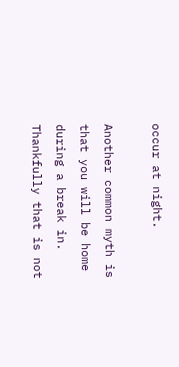occur at night.

Another common myth is that you will be home during a break in. Thankfully that is not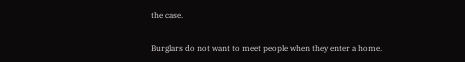the case.

Burglars do not want to meet people when they enter a home.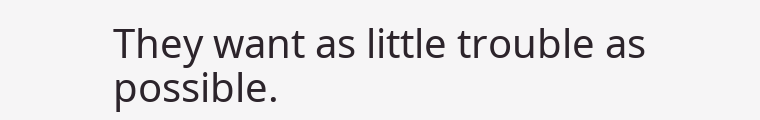They want as little trouble as possible.